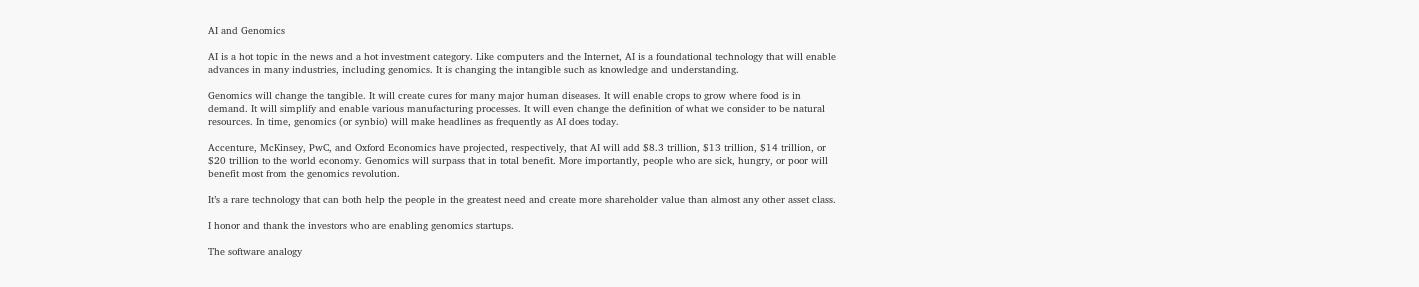AI and Genomics

AI is a hot topic in the news and a hot investment category. Like computers and the Internet, AI is a foundational technology that will enable advances in many industries, including genomics. It is changing the intangible such as knowledge and understanding.

Genomics will change the tangible. It will create cures for many major human diseases. It will enable crops to grow where food is in demand. It will simplify and enable various manufacturing processes. It will even change the definition of what we consider to be natural resources. In time, genomics (or synbio) will make headlines as frequently as AI does today.

Accenture, McKinsey, PwC, and Oxford Economics have projected, respectively, that AI will add $8.3 trillion, $13 trillion, $14 trillion, or $20 trillion to the world economy. Genomics will surpass that in total benefit. More importantly, people who are sick, hungry, or poor will benefit most from the genomics revolution.

It’s a rare technology that can both help the people in the greatest need and create more shareholder value than almost any other asset class.

I honor and thank the investors who are enabling genomics startups.

The software analogy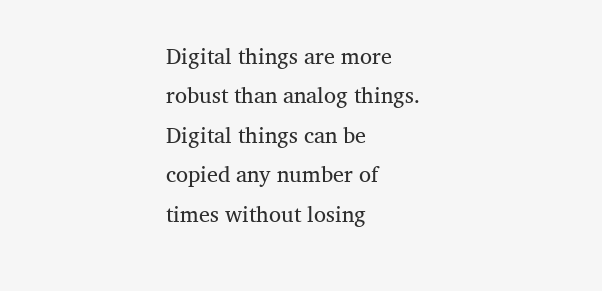Digital things are more robust than analog things. Digital things can be copied any number of times without losing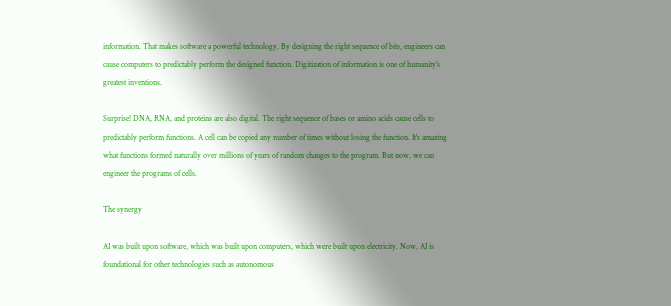information. That makes software a powerful technology. By designing the right sequence of bits, engineers can cause computers to predictably perform the designed function. Digitization of information is one of humanity's greatest inventions.

Surprise! DNA, RNA, and proteins are also digital. The right sequence of bases or amino acids cause cells to predictably perform functions. A cell can be copied any number of times without losing the function. It's amazing what functions formed naturally over millions of years of random changes to the program. But now, we can engineer the programs of cells.

The synergy

AI was built upon software, which was built upon computers, which were built upon electricity. Now, AI is foundational for other technologies such as autonomous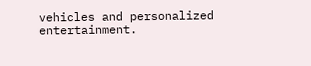vehicles and personalized entertainment.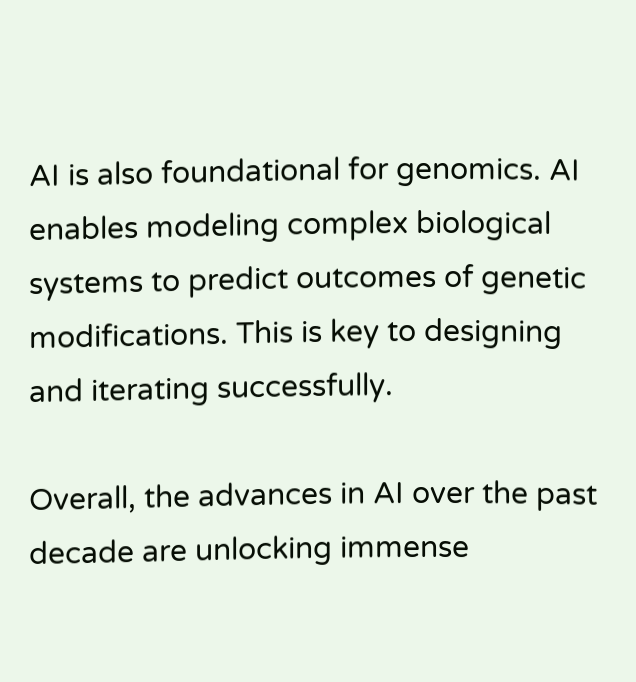AI is also foundational for genomics. AI enables modeling complex biological systems to predict outcomes of genetic modifications. This is key to designing and iterating successfully.

Overall, the advances in AI over the past decade are unlocking immense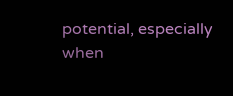potential, especially when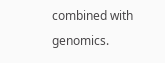combined with genomics.